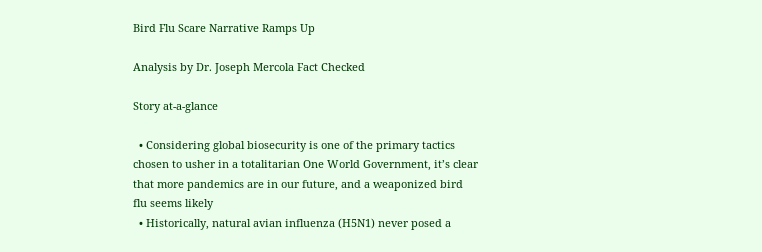Bird Flu Scare Narrative Ramps Up

Analysis by Dr. Joseph Mercola Fact Checked

Story at-a-glance

  • Considering global biosecurity is one of the primary tactics chosen to usher in a totalitarian One World Government, it’s clear that more pandemics are in our future, and a weaponized bird flu seems likely
  • Historically, natural avian influenza (H5N1) never posed a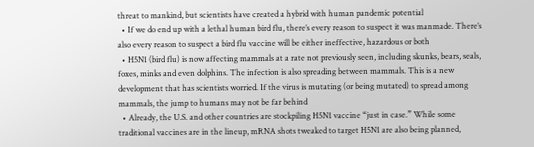threat to mankind, but scientists have created a hybrid with human pandemic potential
  • If we do end up with a lethal human bird flu, there’s every reason to suspect it was manmade. There’s also every reason to suspect a bird flu vaccine will be either ineffective, hazardous or both
  • H5N1 (bird flu) is now affecting mammals at a rate not previously seen, including skunks, bears, seals, foxes, minks and even dolphins. The infection is also spreading between mammals. This is a new development that has scientists worried. If the virus is mutating (or being mutated) to spread among mammals, the jump to humans may not be far behind
  • Already, the U.S. and other countries are stockpiling H5N1 vaccine “just in case.” While some traditional vaccines are in the lineup, mRNA shots tweaked to target H5N1 are also being planned,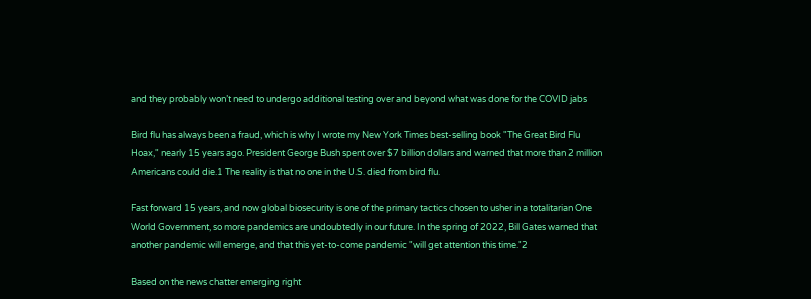and they probably won’t need to undergo additional testing over and beyond what was done for the COVID jabs

Bird flu has always been a fraud, which is why I wrote my New York Times best-selling book "The Great Bird Flu Hoax," nearly 15 years ago. President George Bush spent over $7 billion dollars and warned that more than 2 million Americans could die.1 The reality is that no one in the U.S. died from bird flu.

Fast forward 15 years, and now global biosecurity is one of the primary tactics chosen to usher in a totalitarian One World Government, so more pandemics are undoubtedly in our future. In the spring of 2022, Bill Gates warned that another pandemic will emerge, and that this yet-to-come pandemic "will get attention this time."2

Based on the news chatter emerging right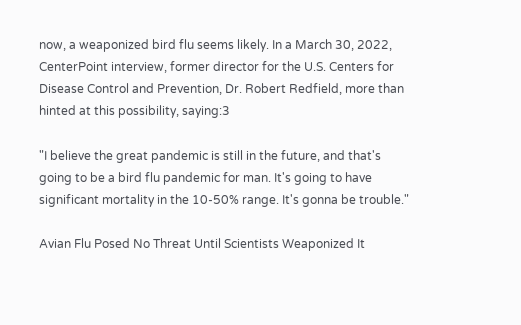now, a weaponized bird flu seems likely. In a March 30, 2022, CenterPoint interview, former director for the U.S. Centers for Disease Control and Prevention, Dr. Robert Redfield, more than hinted at this possibility, saying:3

"I believe the great pandemic is still in the future, and that's going to be a bird flu pandemic for man. It's going to have significant mortality in the 10-50% range. It's gonna be trouble."

Avian Flu Posed No Threat Until Scientists Weaponized It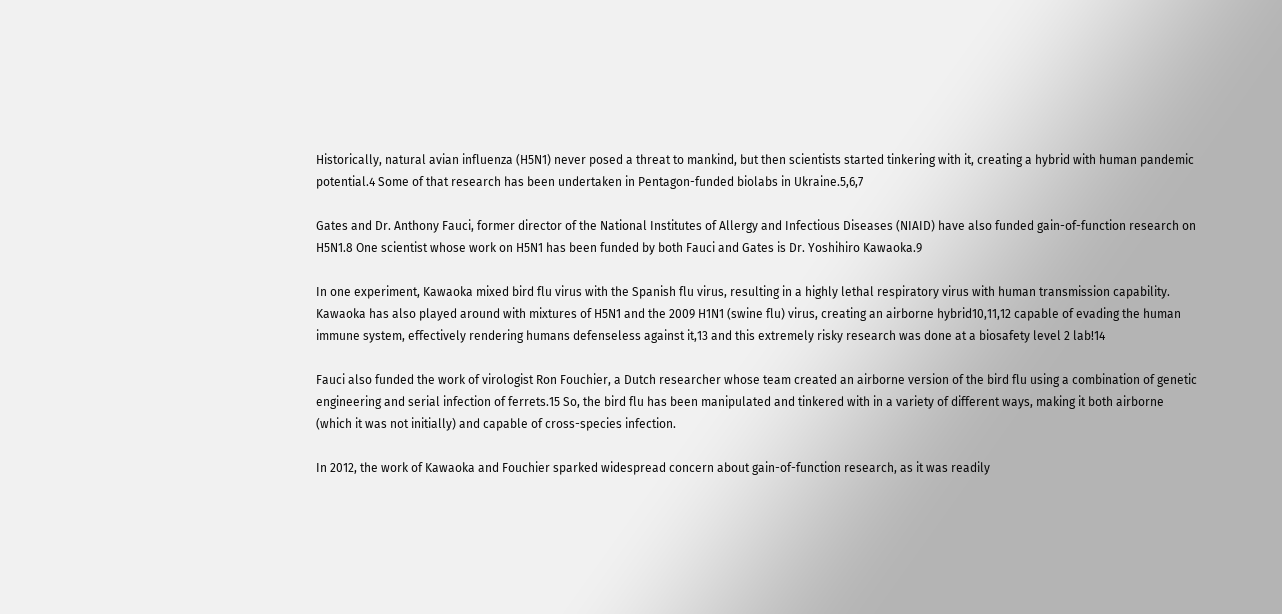Historically, natural avian influenza (H5N1) never posed a threat to mankind, but then scientists started tinkering with it, creating a hybrid with human pandemic potential.4 Some of that research has been undertaken in Pentagon-funded biolabs in Ukraine.5,6,7

Gates and Dr. Anthony Fauci, former director of the National Institutes of Allergy and Infectious Diseases (NIAID) have also funded gain-of-function research on H5N1.8 One scientist whose work on H5N1 has been funded by both Fauci and Gates is Dr. Yoshihiro Kawaoka.9

In one experiment, Kawaoka mixed bird flu virus with the Spanish flu virus, resulting in a highly lethal respiratory virus with human transmission capability. Kawaoka has also played around with mixtures of H5N1 and the 2009 H1N1 (swine flu) virus, creating an airborne hybrid10,11,12 capable of evading the human immune system, effectively rendering humans defenseless against it,13 and this extremely risky research was done at a biosafety level 2 lab!14

Fauci also funded the work of virologist Ron Fouchier, a Dutch researcher whose team created an airborne version of the bird flu using a combination of genetic engineering and serial infection of ferrets.15 So, the bird flu has been manipulated and tinkered with in a variety of different ways, making it both airborne (which it was not initially) and capable of cross-species infection.

In 2012, the work of Kawaoka and Fouchier sparked widespread concern about gain-of-function research, as it was readily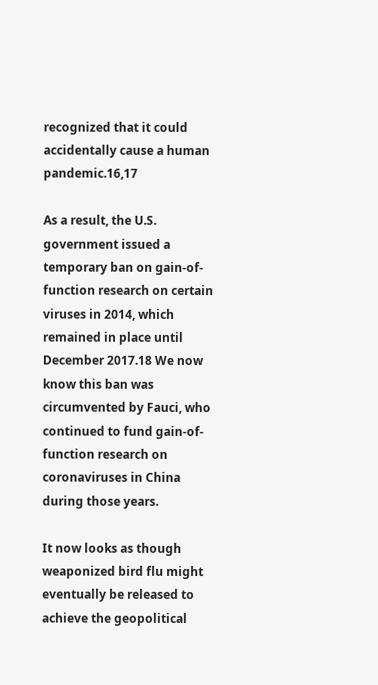recognized that it could accidentally cause a human pandemic.16,17

As a result, the U.S. government issued a temporary ban on gain-of-function research on certain viruses in 2014, which remained in place until December 2017.18 We now know this ban was circumvented by Fauci, who continued to fund gain-of-function research on coronaviruses in China during those years.

It now looks as though weaponized bird flu might eventually be released to achieve the geopolitical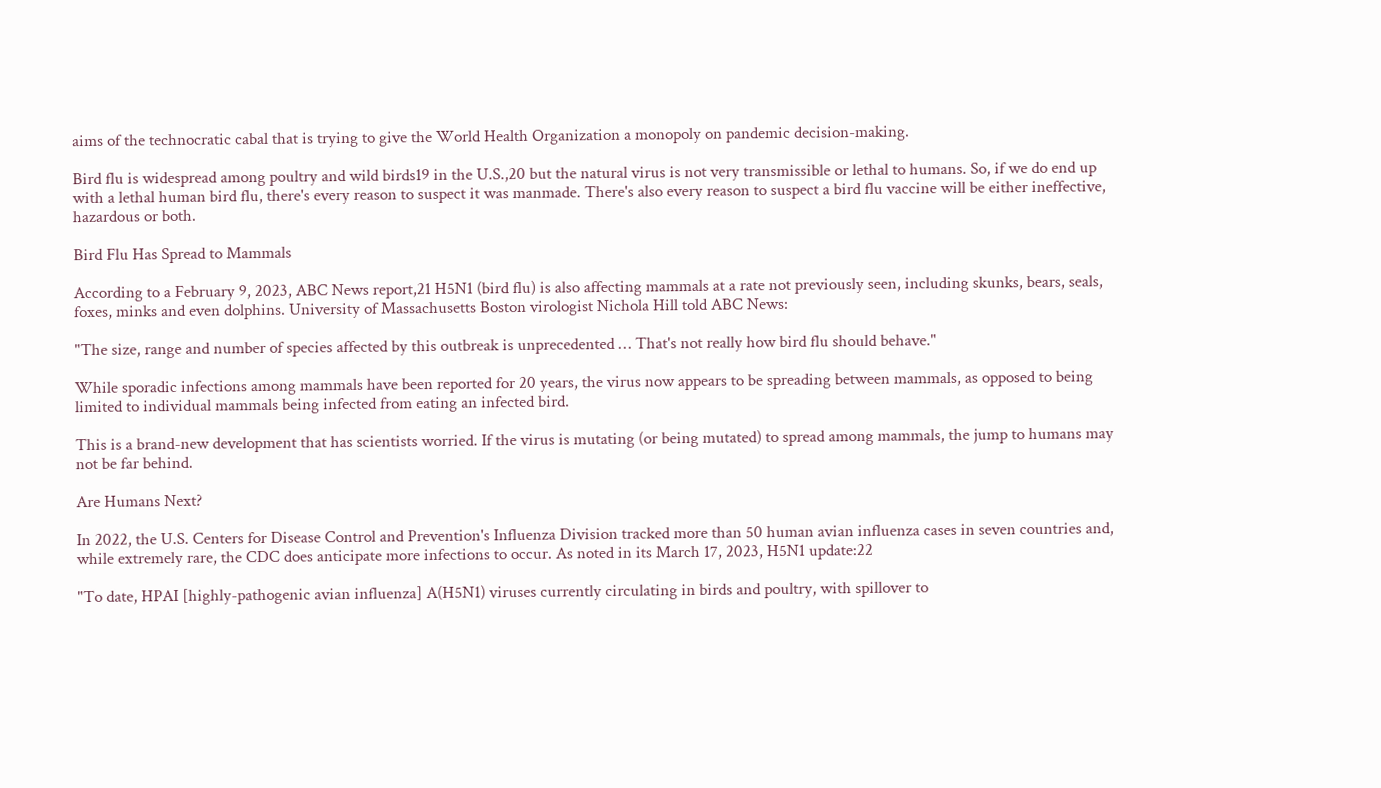aims of the technocratic cabal that is trying to give the World Health Organization a monopoly on pandemic decision-making.

Bird flu is widespread among poultry and wild birds19 in the U.S.,20 but the natural virus is not very transmissible or lethal to humans. So, if we do end up with a lethal human bird flu, there's every reason to suspect it was manmade. There's also every reason to suspect a bird flu vaccine will be either ineffective, hazardous or both.

Bird Flu Has Spread to Mammals

According to a February 9, 2023, ABC News report,21 H5N1 (bird flu) is also affecting mammals at a rate not previously seen, including skunks, bears, seals, foxes, minks and even dolphins. University of Massachusetts Boston virologist Nichola Hill told ABC News:

"The size, range and number of species affected by this outbreak is unprecedented … That's not really how bird flu should behave."

While sporadic infections among mammals have been reported for 20 years, the virus now appears to be spreading between mammals, as opposed to being limited to individual mammals being infected from eating an infected bird.

This is a brand-new development that has scientists worried. If the virus is mutating (or being mutated) to spread among mammals, the jump to humans may not be far behind.

Are Humans Next?

In 2022, the U.S. Centers for Disease Control and Prevention's Influenza Division tracked more than 50 human avian influenza cases in seven countries and, while extremely rare, the CDC does anticipate more infections to occur. As noted in its March 17, 2023, H5N1 update:22

"To date, HPAI [highly-pathogenic avian influenza] A(H5N1) viruses currently circulating in birds and poultry, with spillover to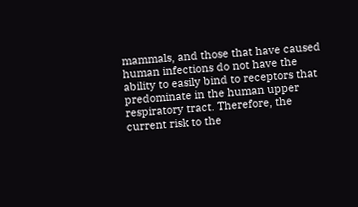mammals, and those that have caused human infections do not have the ability to easily bind to receptors that predominate in the human upper respiratory tract. Therefore, the current risk to the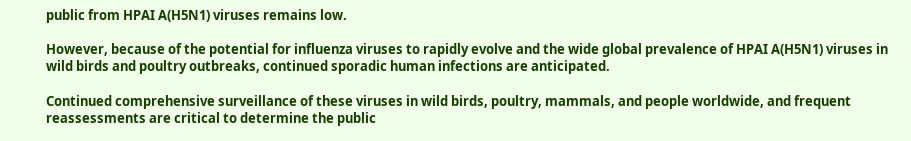public from HPAI A(H5N1) viruses remains low.

However, because of the potential for influenza viruses to rapidly evolve and the wide global prevalence of HPAI A(H5N1) viruses in wild birds and poultry outbreaks, continued sporadic human infections are anticipated.

Continued comprehensive surveillance of these viruses in wild birds, poultry, mammals, and people worldwide, and frequent reassessments are critical to determine the public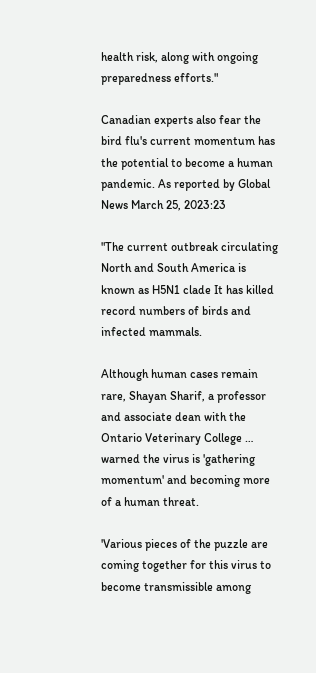health risk, along with ongoing preparedness efforts."

Canadian experts also fear the bird flu's current momentum has the potential to become a human pandemic. As reported by Global News March 25, 2023:23

"The current outbreak circulating North and South America is known as H5N1 clade It has killed record numbers of birds and infected mammals.

Although human cases remain rare, Shayan Sharif, a professor and associate dean with the Ontario Veterinary College … warned the virus is 'gathering momentum' and becoming more of a human threat.

'Various pieces of the puzzle are coming together for this virus to become transmissible among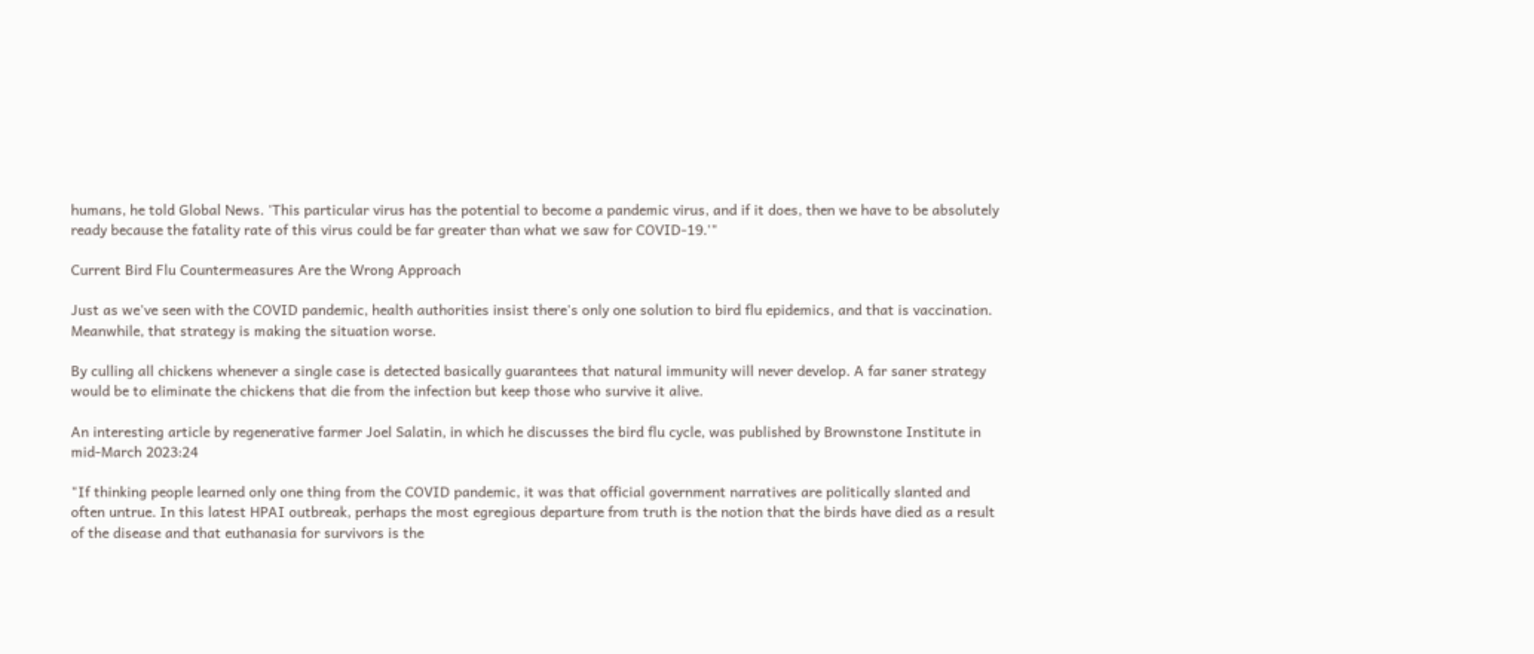humans, he told Global News. 'This particular virus has the potential to become a pandemic virus, and if it does, then we have to be absolutely ready because the fatality rate of this virus could be far greater than what we saw for COVID-19.'"

Current Bird Flu Countermeasures Are the Wrong Approach

Just as we've seen with the COVID pandemic, health authorities insist there's only one solution to bird flu epidemics, and that is vaccination. Meanwhile, that strategy is making the situation worse.

By culling all chickens whenever a single case is detected basically guarantees that natural immunity will never develop. A far saner strategy would be to eliminate the chickens that die from the infection but keep those who survive it alive.

An interesting article by regenerative farmer Joel Salatin, in which he discusses the bird flu cycle, was published by Brownstone Institute in mid-March 2023:24

"If thinking people learned only one thing from the COVID pandemic, it was that official government narratives are politically slanted and often untrue. In this latest HPAI outbreak, perhaps the most egregious departure from truth is the notion that the birds have died as a result of the disease and that euthanasia for survivors is the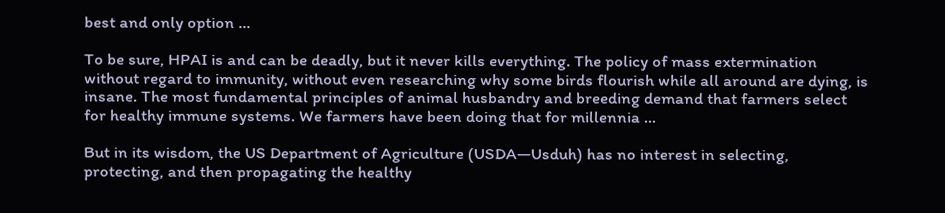best and only option …

To be sure, HPAI is and can be deadly, but it never kills everything. The policy of mass extermination without regard to immunity, without even researching why some birds flourish while all around are dying, is insane. The most fundamental principles of animal husbandry and breeding demand that farmers select for healthy immune systems. We farmers have been doing that for millennia …

But in its wisdom, the US Department of Agriculture (USDA—Usduh) has no interest in selecting, protecting, and then propagating the healthy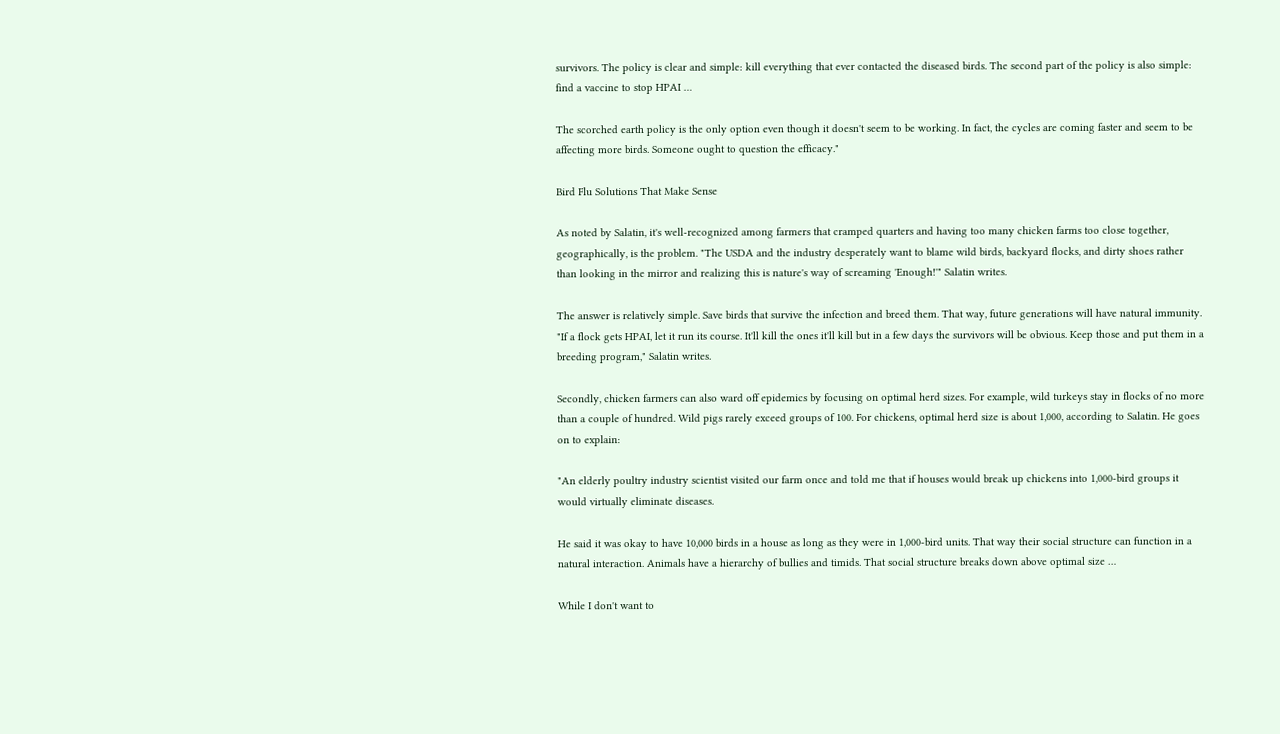survivors. The policy is clear and simple: kill everything that ever contacted the diseased birds. The second part of the policy is also simple: find a vaccine to stop HPAI …

The scorched earth policy is the only option even though it doesn't seem to be working. In fact, the cycles are coming faster and seem to be affecting more birds. Someone ought to question the efficacy."

Bird Flu Solutions That Make Sense

As noted by Salatin, it's well-recognized among farmers that cramped quarters and having too many chicken farms too close together, geographically, is the problem. "The USDA and the industry desperately want to blame wild birds, backyard flocks, and dirty shoes rather than looking in the mirror and realizing this is nature's way of screaming 'Enough!'" Salatin writes.

The answer is relatively simple. Save birds that survive the infection and breed them. That way, future generations will have natural immunity. "If a flock gets HPAI, let it run its course. It'll kill the ones it'll kill but in a few days the survivors will be obvious. Keep those and put them in a breeding program," Salatin writes.

Secondly, chicken farmers can also ward off epidemics by focusing on optimal herd sizes. For example, wild turkeys stay in flocks of no more than a couple of hundred. Wild pigs rarely exceed groups of 100. For chickens, optimal herd size is about 1,000, according to Salatin. He goes on to explain:

"An elderly poultry industry scientist visited our farm once and told me that if houses would break up chickens into 1,000-bird groups it would virtually eliminate diseases.

He said it was okay to have 10,000 birds in a house as long as they were in 1,000-bird units. That way their social structure can function in a natural interaction. Animals have a hierarchy of bullies and timids. That social structure breaks down above optimal size …

While I don't want to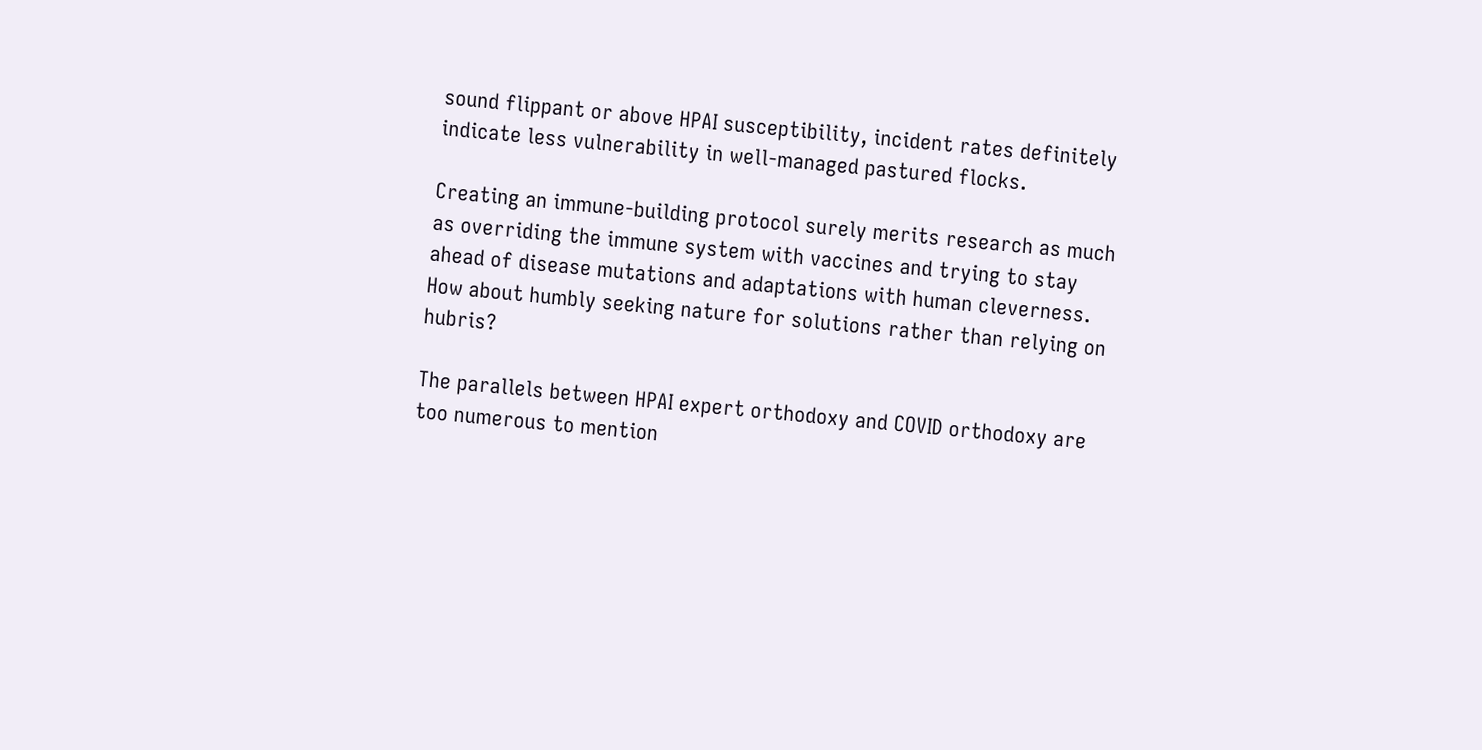sound flippant or above HPAI susceptibility, incident rates definitely indicate less vulnerability in well-managed pastured flocks.

Creating an immune-building protocol surely merits research as much as overriding the immune system with vaccines and trying to stay ahead of disease mutations and adaptations with human cleverness. How about humbly seeking nature for solutions rather than relying on hubris?

The parallels between HPAI expert orthodoxy and COVID orthodoxy are too numerous to mention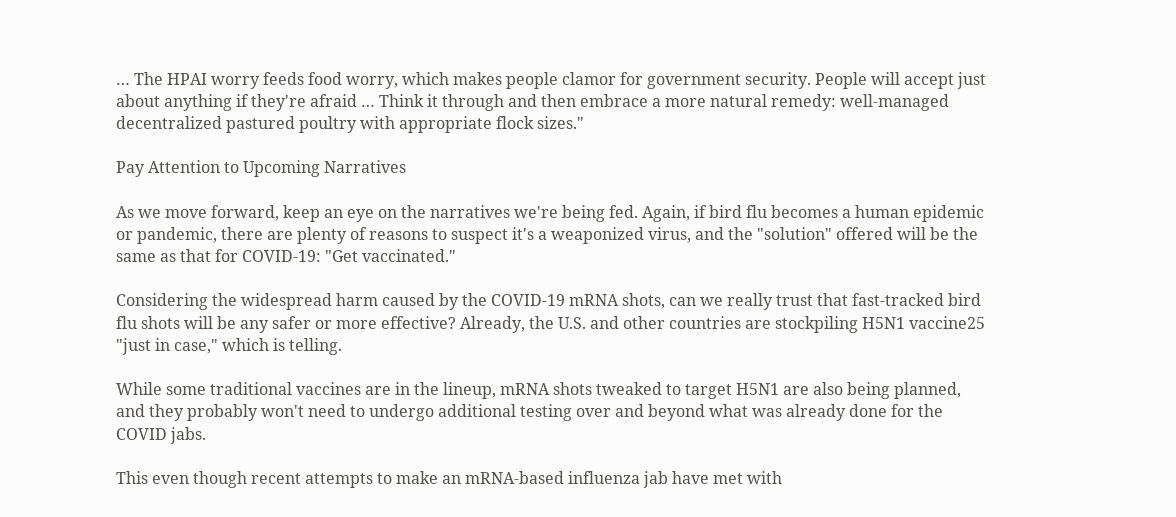… The HPAI worry feeds food worry, which makes people clamor for government security. People will accept just about anything if they're afraid … Think it through and then embrace a more natural remedy: well-managed decentralized pastured poultry with appropriate flock sizes."

Pay Attention to Upcoming Narratives

As we move forward, keep an eye on the narratives we're being fed. Again, if bird flu becomes a human epidemic or pandemic, there are plenty of reasons to suspect it's a weaponized virus, and the "solution" offered will be the same as that for COVID-19: "Get vaccinated."

Considering the widespread harm caused by the COVID-19 mRNA shots, can we really trust that fast-tracked bird flu shots will be any safer or more effective? Already, the U.S. and other countries are stockpiling H5N1 vaccine25 "just in case," which is telling.

While some traditional vaccines are in the lineup, mRNA shots tweaked to target H5N1 are also being planned, and they probably won't need to undergo additional testing over and beyond what was already done for the COVID jabs.

This even though recent attempts to make an mRNA-based influenza jab have met with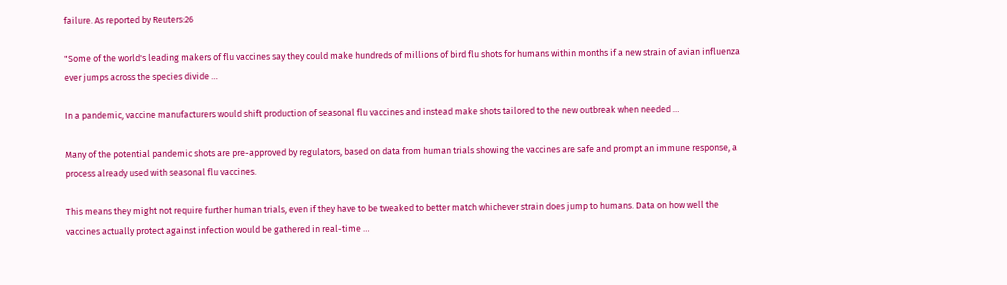failure. As reported by Reuters:26

"Some of the world's leading makers of flu vaccines say they could make hundreds of millions of bird flu shots for humans within months if a new strain of avian influenza ever jumps across the species divide …

In a pandemic, vaccine manufacturers would shift production of seasonal flu vaccines and instead make shots tailored to the new outbreak when needed …

Many of the potential pandemic shots are pre-approved by regulators, based on data from human trials showing the vaccines are safe and prompt an immune response, a process already used with seasonal flu vaccines.

This means they might not require further human trials, even if they have to be tweaked to better match whichever strain does jump to humans. Data on how well the vaccines actually protect against infection would be gathered in real-time …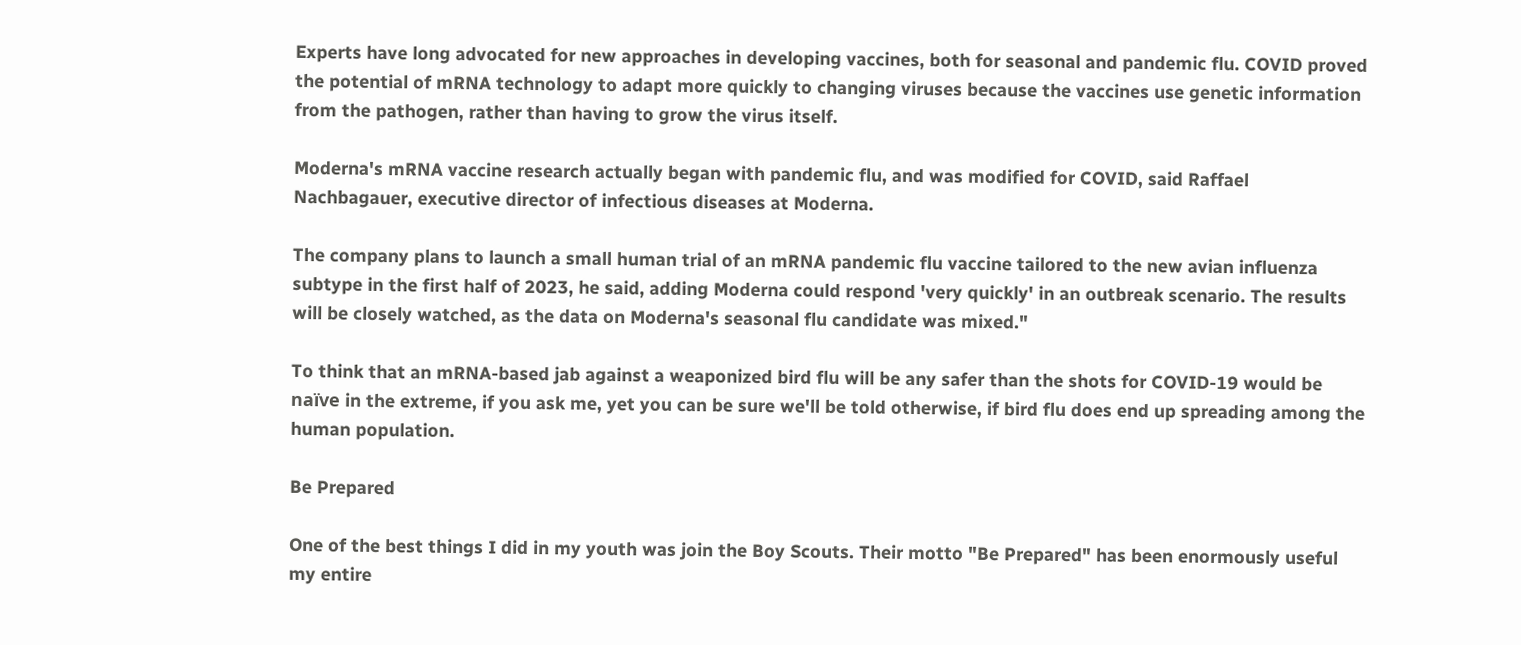Experts have long advocated for new approaches in developing vaccines, both for seasonal and pandemic flu. COVID proved the potential of mRNA technology to adapt more quickly to changing viruses because the vaccines use genetic information from the pathogen, rather than having to grow the virus itself.

Moderna's mRNA vaccine research actually began with pandemic flu, and was modified for COVID, said Raffael Nachbagauer, executive director of infectious diseases at Moderna.

The company plans to launch a small human trial of an mRNA pandemic flu vaccine tailored to the new avian influenza subtype in the first half of 2023, he said, adding Moderna could respond 'very quickly' in an outbreak scenario. The results will be closely watched, as the data on Moderna's seasonal flu candidate was mixed."

To think that an mRNA-based jab against a weaponized bird flu will be any safer than the shots for COVID-19 would be naïve in the extreme, if you ask me, yet you can be sure we'll be told otherwise, if bird flu does end up spreading among the human population.

Be Prepared

One of the best things I did in my youth was join the Boy Scouts. Their motto "Be Prepared" has been enormously useful my entire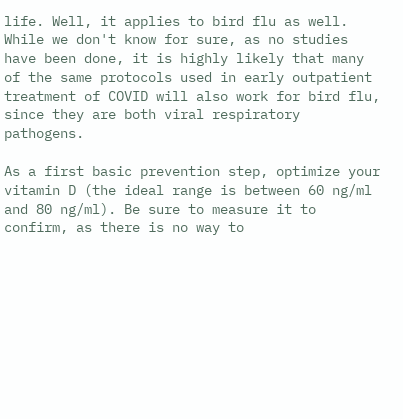life. Well, it applies to bird flu as well. While we don't know for sure, as no studies have been done, it is highly likely that many of the same protocols used in early outpatient treatment of COVID will also work for bird flu, since they are both viral respiratory pathogens.

As a first basic prevention step, optimize your vitamin D (the ideal range is between 60 ng/ml and 80 ng/ml). Be sure to measure it to confirm, as there is no way to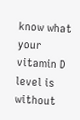know what your vitamin D level is without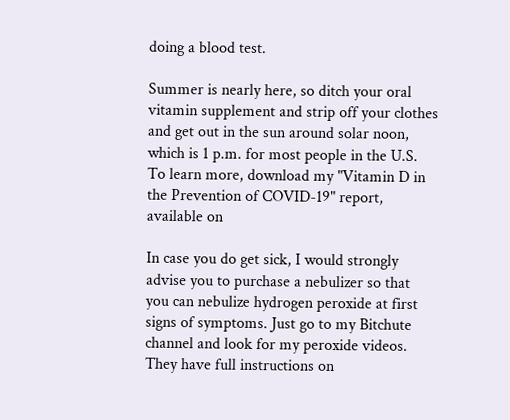doing a blood test.

Summer is nearly here, so ditch your oral vitamin supplement and strip off your clothes and get out in the sun around solar noon, which is 1 p.m. for most people in the U.S. To learn more, download my "Vitamin D in the Prevention of COVID-19" report, available on

In case you do get sick, I would strongly advise you to purchase a nebulizer so that you can nebulize hydrogen peroxide at first signs of symptoms. Just go to my Bitchute channel and look for my peroxide videos. They have full instructions on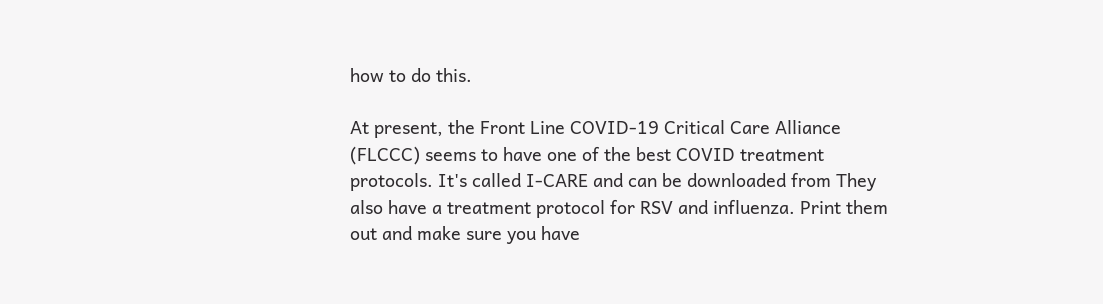how to do this.

At present, the Front Line COVID-19 Critical Care Alliance (FLCCC) seems to have one of the best COVID treatment protocols. It's called I-CARE and can be downloaded from They also have a treatment protocol for RSV and influenza. Print them out and make sure you have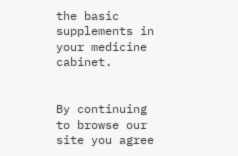the basic supplements in your medicine cabinet.


By continuing to browse our site you agree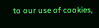to our use of cookies,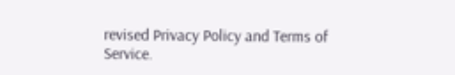revised Privacy Policy and Terms of Service.